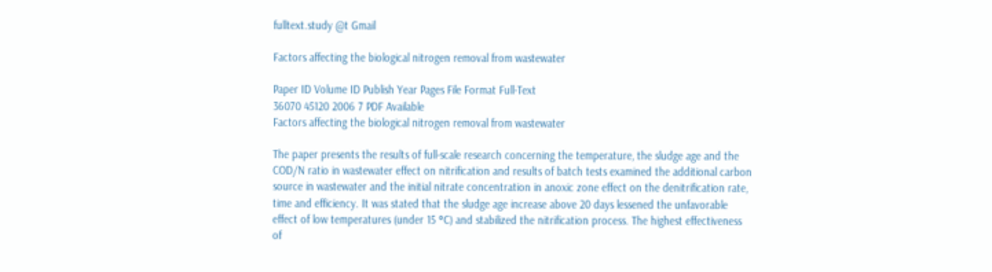fulltext.study @t Gmail

Factors affecting the biological nitrogen removal from wastewater

Paper ID Volume ID Publish Year Pages File Format Full-Text
36070 45120 2006 7 PDF Available
Factors affecting the biological nitrogen removal from wastewater

The paper presents the results of full-scale research concerning the temperature, the sludge age and the COD/N ratio in wastewater effect on nitrification and results of batch tests examined the additional carbon source in wastewater and the initial nitrate concentration in anoxic zone effect on the denitrification rate, time and efficiency. It was stated that the sludge age increase above 20 days lessened the unfavorable effect of low temperatures (under 15 °C) and stabilized the nitrification process. The highest effectiveness of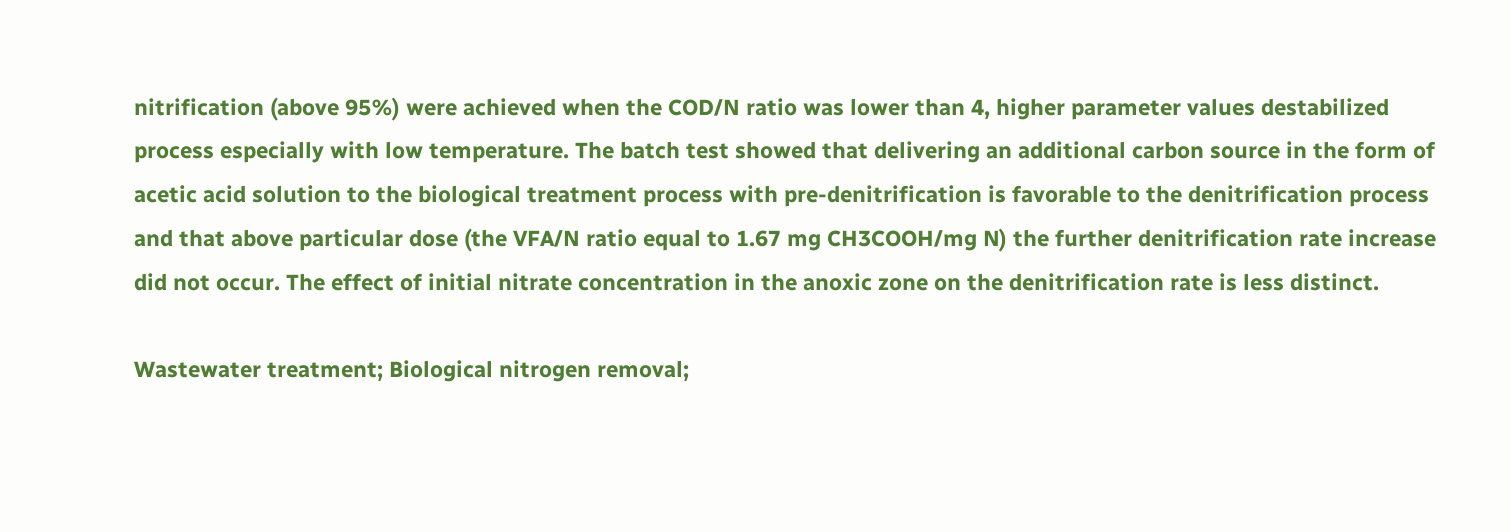nitrification (above 95%) were achieved when the COD/N ratio was lower than 4, higher parameter values destabilized process especially with low temperature. The batch test showed that delivering an additional carbon source in the form of acetic acid solution to the biological treatment process with pre-denitrification is favorable to the denitrification process and that above particular dose (the VFA/N ratio equal to 1.67 mg CH3COOH/mg N) the further denitrification rate increase did not occur. The effect of initial nitrate concentration in the anoxic zone on the denitrification rate is less distinct.

Wastewater treatment; Biological nitrogen removal;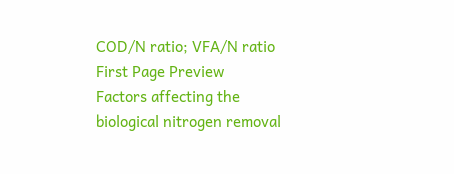COD/N ratio; VFA/N ratio
First Page Preview
Factors affecting the biological nitrogen removal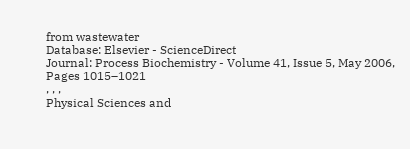from wastewater
Database: Elsevier - ScienceDirect
Journal: Process Biochemistry - Volume 41, Issue 5, May 2006, Pages 1015–1021
, , ,
Physical Sciences and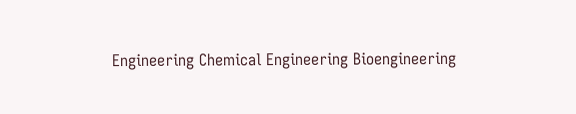Engineering Chemical Engineering Bioengineering